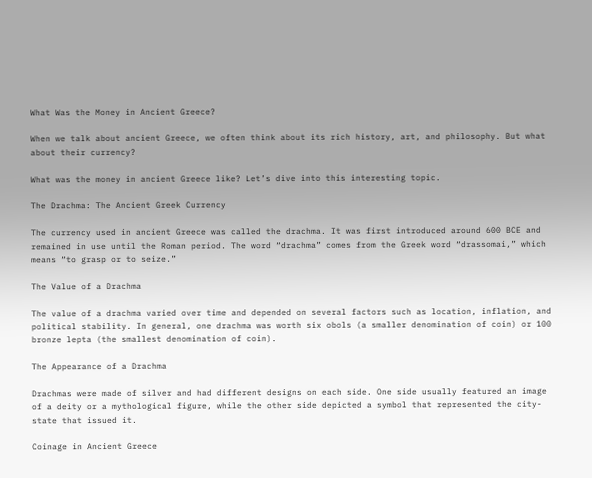What Was the Money in Ancient Greece?

When we talk about ancient Greece, we often think about its rich history, art, and philosophy. But what about their currency?

What was the money in ancient Greece like? Let’s dive into this interesting topic.

The Drachma: The Ancient Greek Currency

The currency used in ancient Greece was called the drachma. It was first introduced around 600 BCE and remained in use until the Roman period. The word “drachma” comes from the Greek word “drassomai,” which means “to grasp or to seize.”

The Value of a Drachma

The value of a drachma varied over time and depended on several factors such as location, inflation, and political stability. In general, one drachma was worth six obols (a smaller denomination of coin) or 100 bronze lepta (the smallest denomination of coin).

The Appearance of a Drachma

Drachmas were made of silver and had different designs on each side. One side usually featured an image of a deity or a mythological figure, while the other side depicted a symbol that represented the city-state that issued it.

Coinage in Ancient Greece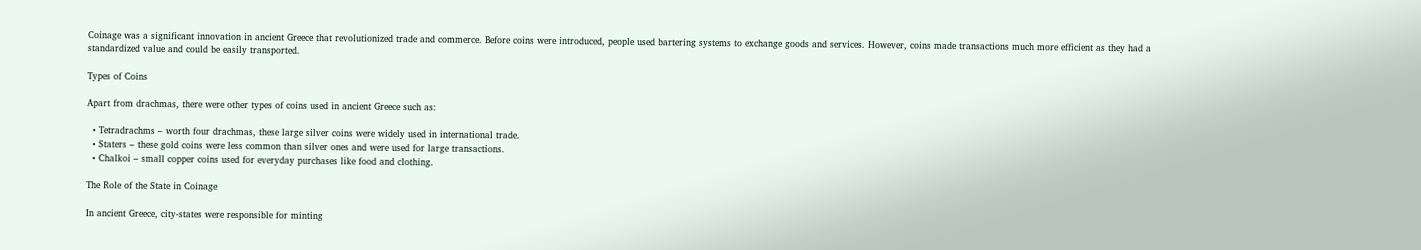Coinage was a significant innovation in ancient Greece that revolutionized trade and commerce. Before coins were introduced, people used bartering systems to exchange goods and services. However, coins made transactions much more efficient as they had a standardized value and could be easily transported.

Types of Coins

Apart from drachmas, there were other types of coins used in ancient Greece such as:

  • Tetradrachms – worth four drachmas, these large silver coins were widely used in international trade.
  • Staters – these gold coins were less common than silver ones and were used for large transactions.
  • Chalkoi – small copper coins used for everyday purchases like food and clothing.

The Role of the State in Coinage

In ancient Greece, city-states were responsible for minting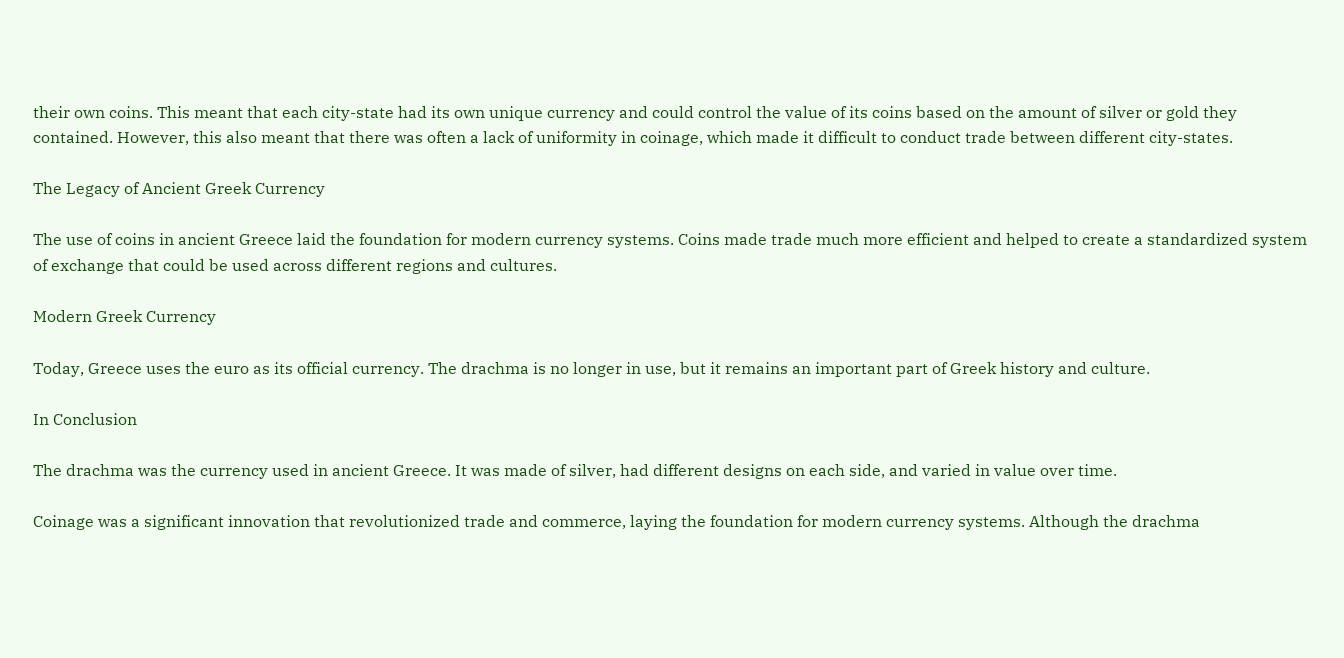their own coins. This meant that each city-state had its own unique currency and could control the value of its coins based on the amount of silver or gold they contained. However, this also meant that there was often a lack of uniformity in coinage, which made it difficult to conduct trade between different city-states.

The Legacy of Ancient Greek Currency

The use of coins in ancient Greece laid the foundation for modern currency systems. Coins made trade much more efficient and helped to create a standardized system of exchange that could be used across different regions and cultures.

Modern Greek Currency

Today, Greece uses the euro as its official currency. The drachma is no longer in use, but it remains an important part of Greek history and culture.

In Conclusion

The drachma was the currency used in ancient Greece. It was made of silver, had different designs on each side, and varied in value over time.

Coinage was a significant innovation that revolutionized trade and commerce, laying the foundation for modern currency systems. Although the drachma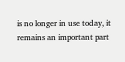is no longer in use today, it remains an important part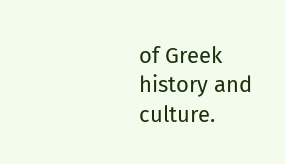of Greek history and culture.